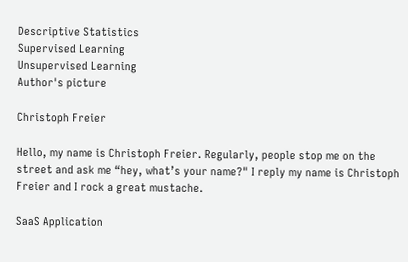Descriptive Statistics
Supervised Learning
Unsupervised Learning
Author's picture

Christoph Freier

Hello, my name is Christoph Freier. Regularly, people stop me on the street and ask me “hey, what’s your name?" I reply my name is Christoph Freier and I rock a great mustache.

SaaS Application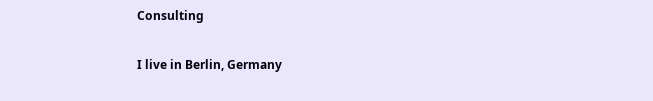Consulting

I live in Berlin, Germany